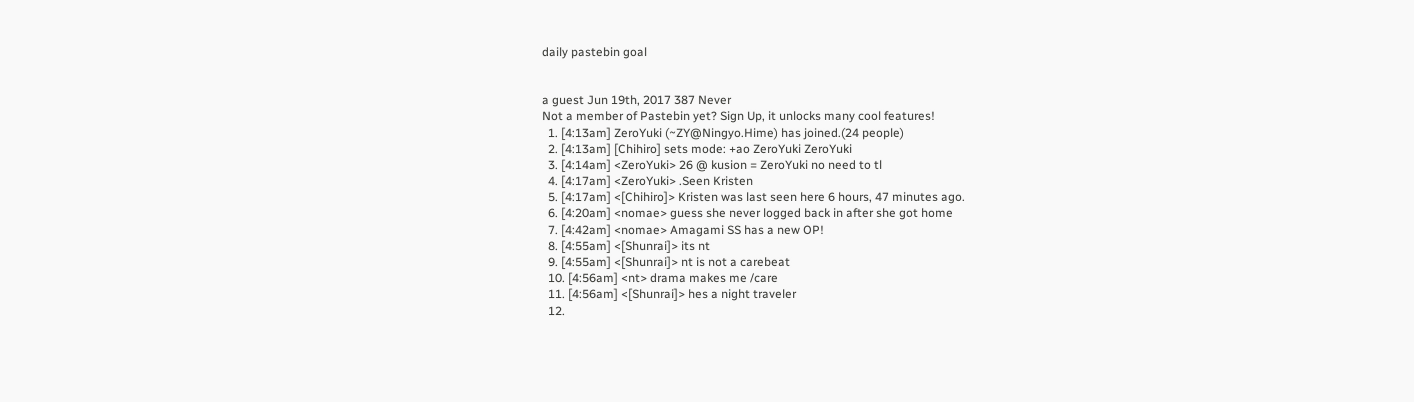daily pastebin goal


a guest Jun 19th, 2017 387 Never
Not a member of Pastebin yet? Sign Up, it unlocks many cool features!
  1. [4:13am] ZeroYuki (~ZY@Ningyo.Hime) has joined.(24 people)
  2. [4:13am] [Chihiro] sets mode: +ao ZeroYuki ZeroYuki
  3. [4:14am] <ZeroYuki> 26 @ kusion = ZeroYuki no need to tl
  4. [4:17am] <ZeroYuki> .Seen Kristen
  5. [4:17am] <[Chihiro]> Kristen was last seen here 6 hours, 47 minutes ago.
  6. [4:20am] <nomae> guess she never logged back in after she got home
  7. [4:42am] <nomae> Amagami SS has a new OP!
  8. [4:55am] <[Shunrai]> its nt
  9. [4:55am] <[Shunrai]> nt is not a carebeat
  10. [4:56am] <nt> drama makes me /care
  11. [4:56am] <[Shunrai]> hes a night traveler
  12.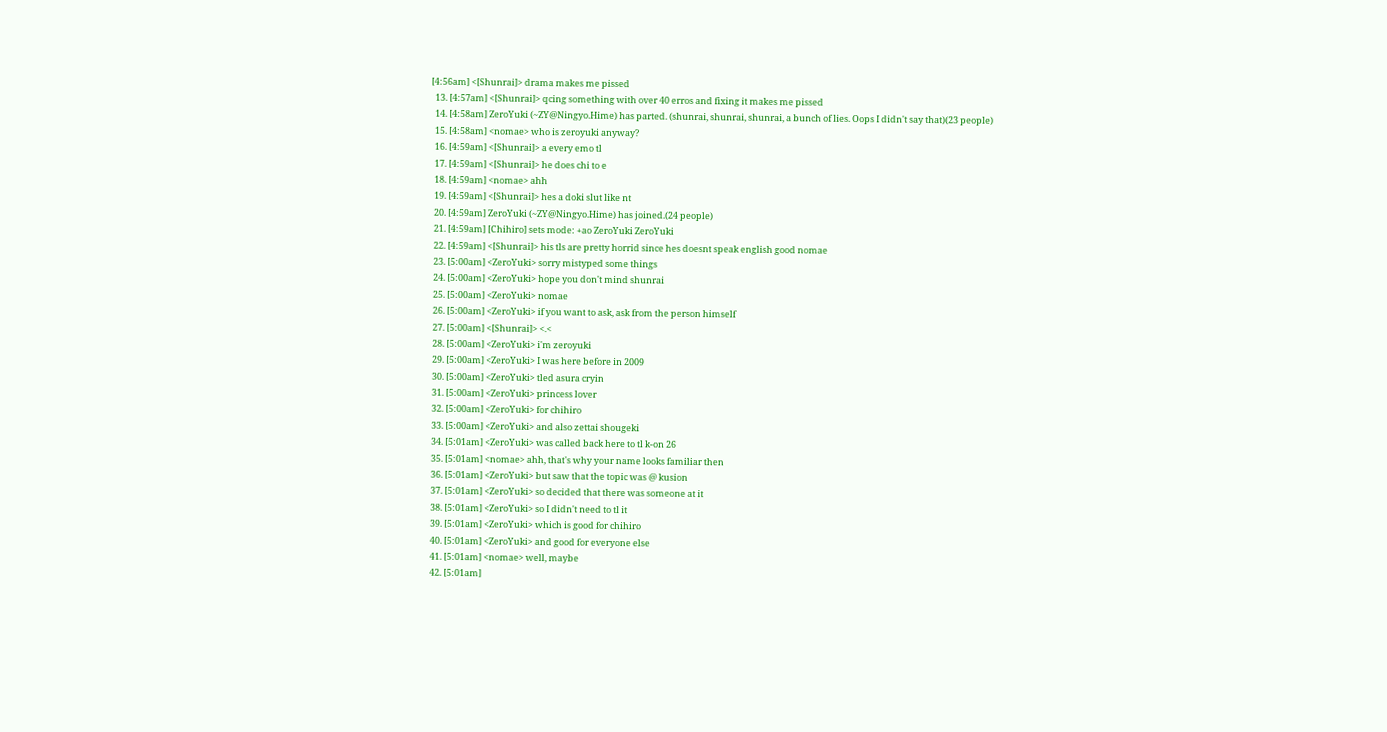[4:56am] <[Shunrai]> drama makes me pissed
  13. [4:57am] <[Shunrai]> qcing something with over 40 erros and fixing it makes me pissed
  14. [4:58am] ZeroYuki (~ZY@Ningyo.Hime) has parted. (shunrai, shunrai, shunrai, a bunch of lies. Oops I didn't say that)(23 people)
  15. [4:58am] <nomae> who is zeroyuki anyway?
  16. [4:59am] <[Shunrai]> a every emo tl
  17. [4:59am] <[Shunrai]> he does chi to e
  18. [4:59am] <nomae> ahh
  19. [4:59am] <[Shunrai]> hes a doki slut like nt
  20. [4:59am] ZeroYuki (~ZY@Ningyo.Hime) has joined.(24 people)
  21. [4:59am] [Chihiro] sets mode: +ao ZeroYuki ZeroYuki
  22. [4:59am] <[Shunrai]> his tls are pretty horrid since hes doesnt speak english good nomae
  23. [5:00am] <ZeroYuki> sorry mistyped some things
  24. [5:00am] <ZeroYuki> hope you don't mind shunrai
  25. [5:00am] <ZeroYuki> nomae
  26. [5:00am] <ZeroYuki> if you want to ask, ask from the person himself
  27. [5:00am] <[Shunrai]> <.<
  28. [5:00am] <ZeroYuki> i'm zeroyuki
  29. [5:00am] <ZeroYuki> I was here before in 2009
  30. [5:00am] <ZeroYuki> tled asura cryin
  31. [5:00am] <ZeroYuki> princess lover
  32. [5:00am] <ZeroYuki> for chihiro
  33. [5:00am] <ZeroYuki> and also zettai shougeki
  34. [5:01am] <ZeroYuki> was called back here to tl k-on 26
  35. [5:01am] <nomae> ahh, that's why your name looks familiar then
  36. [5:01am] <ZeroYuki> but saw that the topic was @ kusion
  37. [5:01am] <ZeroYuki> so decided that there was someone at it
  38. [5:01am] <ZeroYuki> so I didn't need to tl it
  39. [5:01am] <ZeroYuki> which is good for chihiro
  40. [5:01am] <ZeroYuki> and good for everyone else
  41. [5:01am] <nomae> well, maybe
  42. [5:01am]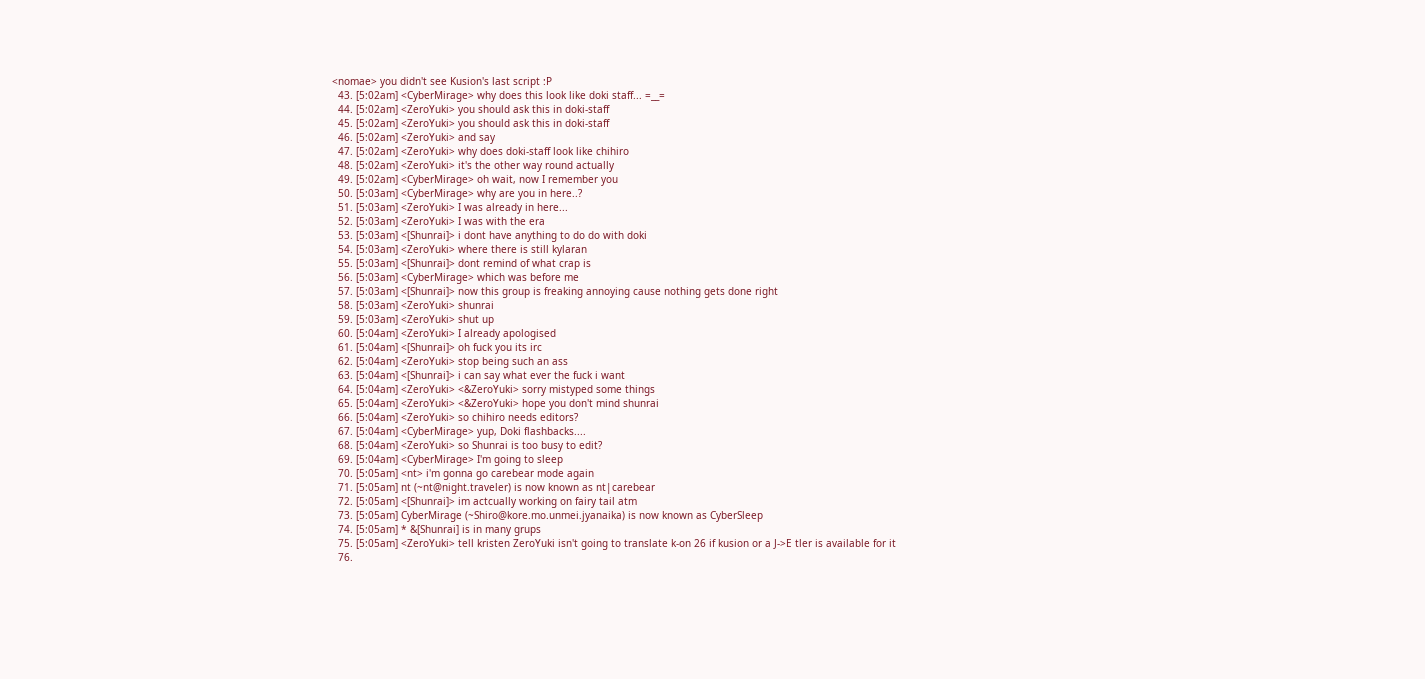<nomae> you didn't see Kusion's last script :P
  43. [5:02am] <CyberMirage> why does this look like doki staff... =__=
  44. [5:02am] <ZeroYuki> you should ask this in doki-staff
  45. [5:02am] <ZeroYuki> you should ask this in doki-staff
  46. [5:02am] <ZeroYuki> and say
  47. [5:02am] <ZeroYuki> why does doki-staff look like chihiro
  48. [5:02am] <ZeroYuki> it's the other way round actually
  49. [5:02am] <CyberMirage> oh wait, now I remember you
  50. [5:03am] <CyberMirage> why are you in here..?
  51. [5:03am] <ZeroYuki> I was already in here...
  52. [5:03am] <ZeroYuki> I was with the era
  53. [5:03am] <[Shunrai]> i dont have anything to do do with doki
  54. [5:03am] <ZeroYuki> where there is still kylaran
  55. [5:03am] <[Shunrai]> dont remind of what crap is
  56. [5:03am] <CyberMirage> which was before me
  57. [5:03am] <[Shunrai]> now this group is freaking annoying cause nothing gets done right
  58. [5:03am] <ZeroYuki> shunrai
  59. [5:03am] <ZeroYuki> shut up
  60. [5:04am] <ZeroYuki> I already apologised
  61. [5:04am] <[Shunrai]> oh fuck you its irc
  62. [5:04am] <ZeroYuki> stop being such an ass
  63. [5:04am] <[Shunrai]> i can say what ever the fuck i want
  64. [5:04am] <ZeroYuki> <&ZeroYuki> sorry mistyped some things
  65. [5:04am] <ZeroYuki> <&ZeroYuki> hope you don't mind shunrai
  66. [5:04am] <ZeroYuki> so chihiro needs editors?
  67. [5:04am] <CyberMirage> yup, Doki flashbacks....
  68. [5:04am] <ZeroYuki> so Shunrai is too busy to edit?
  69. [5:04am] <CyberMirage> I'm going to sleep
  70. [5:05am] <nt> i'm gonna go carebear mode again
  71. [5:05am] nt (~nt@night.traveler) is now known as nt|carebear
  72. [5:05am] <[Shunrai]> im actcually working on fairy tail atm
  73. [5:05am] CyberMirage (~Shiro@kore.mo.unmei.jyanaika) is now known as CyberSleep
  74. [5:05am] * &[Shunrai] is in many grups
  75. [5:05am] <ZeroYuki> tell kristen ZeroYuki isn't going to translate k-on 26 if kusion or a J->E tler is available for it
  76.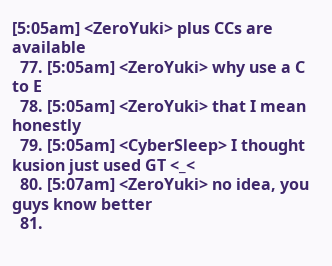[5:05am] <ZeroYuki> plus CCs are available
  77. [5:05am] <ZeroYuki> why use a C to E
  78. [5:05am] <ZeroYuki> that I mean honestly
  79. [5:05am] <CyberSleep> I thought kusion just used GT <_<
  80. [5:07am] <ZeroYuki> no idea, you guys know better
  81.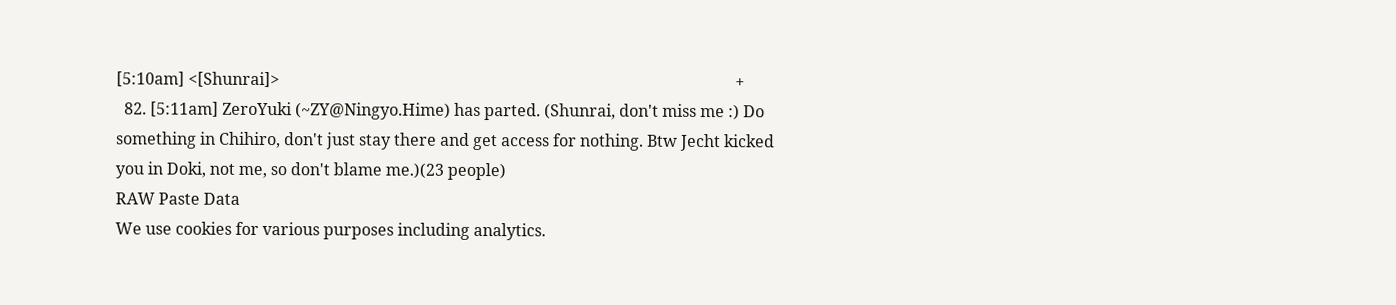[5:10am] <[Shunrai]>                                                                                                                  +
  82. [5:11am] ZeroYuki (~ZY@Ningyo.Hime) has parted. (Shunrai, don't miss me :) Do something in Chihiro, don't just stay there and get access for nothing. Btw Jecht kicked you in Doki, not me, so don't blame me.)(23 people)
RAW Paste Data
We use cookies for various purposes including analytics.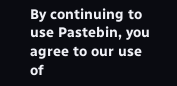By continuing to use Pastebin, you agree to our use of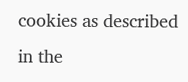cookies as described in the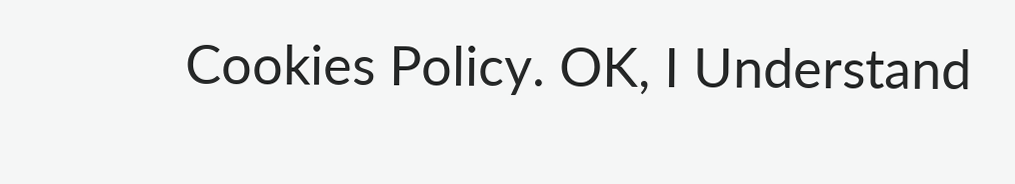Cookies Policy. OK, I Understand